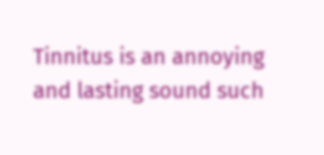Tinnitus is an annoying and lasting sound such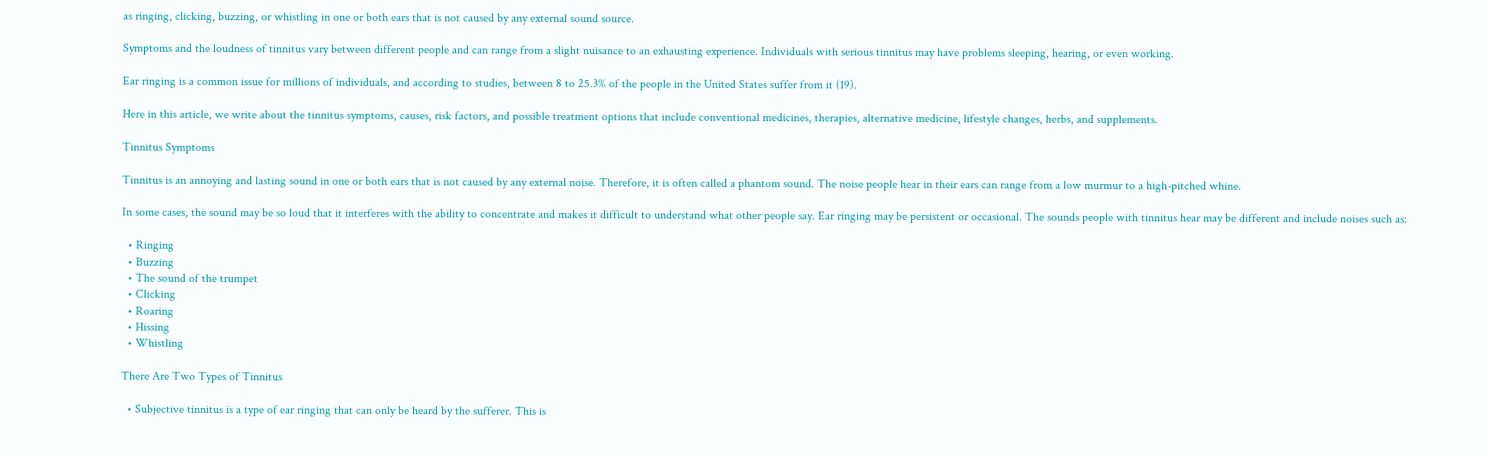as ringing, clicking, buzzing, or whistling in one or both ears that is not caused by any external sound source.

Symptoms and the loudness of tinnitus vary between different people and can range from a slight nuisance to an exhausting experience. Individuals with serious tinnitus may have problems sleeping, hearing, or even working.

Ear ringing is a common issue for millions of individuals, and according to studies, between 8 to 25.3% of the people in the United States suffer from it (19).

Here in this article, we write about the tinnitus symptoms, causes, risk factors, and possible treatment options that include conventional medicines, therapies, alternative medicine, lifestyle changes, herbs, and supplements.

Tinnitus Symptoms

Tinnitus is an annoying and lasting sound in one or both ears that is not caused by any external noise. Therefore, it is often called a phantom sound. The noise people hear in their ears can range from a low murmur to a high-pitched whine.

In some cases, the sound may be so loud that it interferes with the ability to concentrate and makes it difficult to understand what other people say. Ear ringing may be persistent or occasional. The sounds people with tinnitus hear may be different and include noises such as:

  • Ringing
  • Buzzing
  • The sound of the trumpet
  • Clicking
  • Roaring
  • Hissing
  • Whistling

There Are Two Types of Tinnitus

  • Subjective tinnitus is a type of ear ringing that can only be heard by the sufferer. This is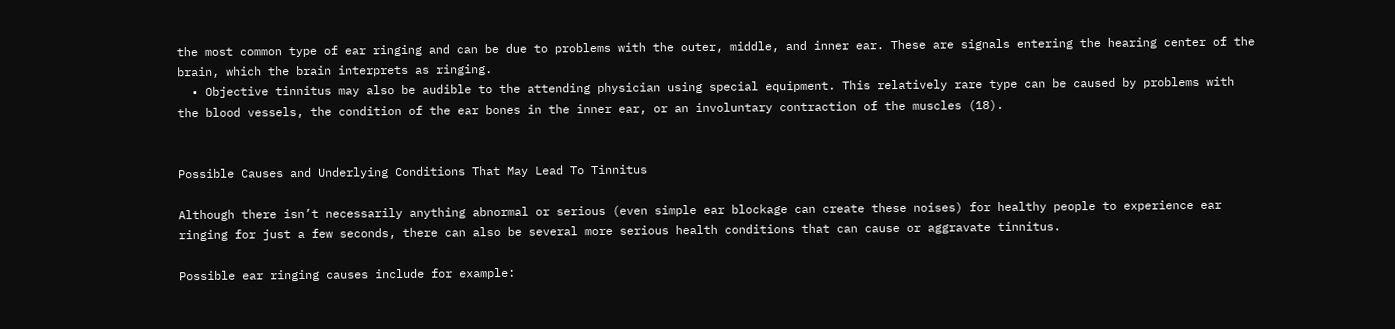the most common type of ear ringing and can be due to problems with the outer, middle, and inner ear. These are signals entering the hearing center of the brain, which the brain interprets as ringing.
  • Objective tinnitus may also be audible to the attending physician using special equipment. This relatively rare type can be caused by problems with the blood vessels, the condition of the ear bones in the inner ear, or an involuntary contraction of the muscles (18).


Possible Causes and Underlying Conditions That May Lead To Tinnitus

Although there isn’t necessarily anything abnormal or serious (even simple ear blockage can create these noises) for healthy people to experience ear ringing for just a few seconds, there can also be several more serious health conditions that can cause or aggravate tinnitus.

Possible ear ringing causes include for example: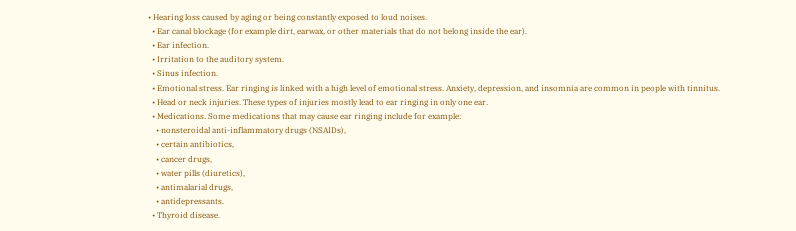• Hearing loss caused by aging or being constantly exposed to loud noises.
  • Ear canal blockage (for example dirt, earwax, or other materials that do not belong inside the ear).
  • Ear infection.
  • Irritation to the auditory system.
  • Sinus infection.
  • Emotional stress. Ear ringing is linked with a high level of emotional stress. Anxiety, depression, and insomnia are common in people with tinnitus.
  • Head or neck injuries. These types of injuries mostly lead to ear ringing in only one ear.
  • Medications. Some medications that may cause ear ringing include for example:
    • nonsteroidal anti-inflammatory drugs (NSAIDs),
    • certain antibiotics,
    • cancer drugs,
    • water pills (diuretics),
    • antimalarial drugs,
    • antidepressants.
  • Thyroid disease.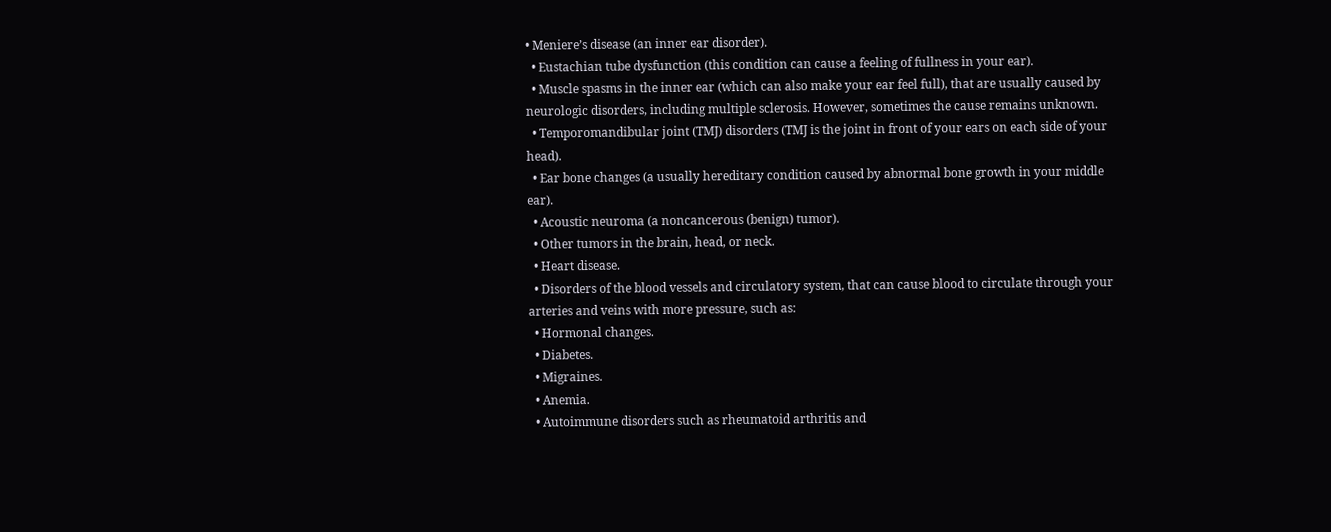• Meniere’s disease (an inner ear disorder).
  • Eustachian tube dysfunction (this condition can cause a feeling of fullness in your ear).
  • Muscle spasms in the inner ear (which can also make your ear feel full), that are usually caused by neurologic disorders, including multiple sclerosis. However, sometimes the cause remains unknown.
  • Temporomandibular joint (TMJ) disorders (TMJ is the joint in front of your ears on each side of your head).
  • Ear bone changes (a usually hereditary condition caused by abnormal bone growth in your middle ear).
  • Acoustic neuroma (a noncancerous (benign) tumor).
  • Other tumors in the brain, head, or neck.
  • Heart disease.
  • Disorders of the blood vessels and circulatory system, that can cause blood to circulate through your arteries and veins with more pressure, such as:
  • Hormonal changes.
  • Diabetes.
  • Migraines.
  • Anemia.
  • Autoimmune disorders such as rheumatoid arthritis and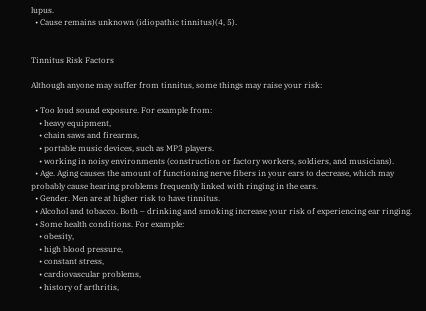lupus.
  • Cause remains unknown (idiopathic tinnitus)(4, 5).


Tinnitus Risk Factors

Although anyone may suffer from tinnitus, some things may raise your risk:

  • Too loud sound exposure. For example from:
    • heavy equipment,
    • chain saws and firearms,
    • portable music devices, such as MP3 players.
    • working in noisy environments (construction or factory workers, soldiers, and musicians).
  • Age. Aging causes the amount of functioning nerve fibers in your ears to decrease, which may probably cause hearing problems frequently linked with ringing in the ears.
  • Gender. Men are at higher risk to have tinnitus.
  • Alcohol and tobacco. Both – drinking and smoking increase your risk of experiencing ear ringing.
  • Some health conditions. For example:
    • obesity,
    • high blood pressure,
    • constant stress,
    • cardiovascular problems,
    • history of arthritis,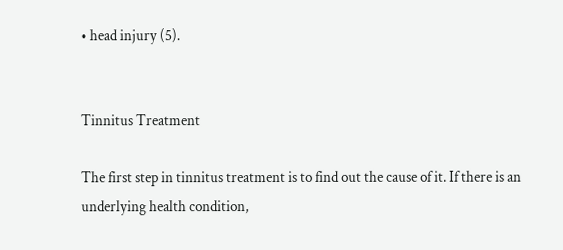• head injury (5).


Tinnitus Treatment

The first step in tinnitus treatment is to find out the cause of it. If there is an underlying health condition,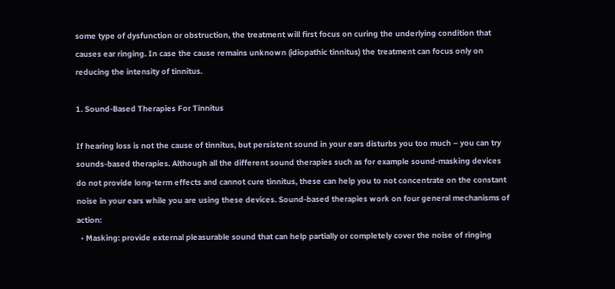some type of dysfunction or obstruction, the treatment will first focus on curing the underlying condition that causes ear ringing. In case the cause remains unknown (idiopathic tinnitus) the treatment can focus only on reducing the intensity of tinnitus.

1. Sound-Based Therapies For Tinnitus

If hearing loss is not the cause of tinnitus, but persistent sound in your ears disturbs you too much – you can try sounds-based therapies. Although all the different sound therapies such as for example sound-masking devices do not provide long-term effects and cannot cure tinnitus, these can help you to not concentrate on the constant noise in your ears while you are using these devices. Sound-based therapies work on four general mechanisms of action:
  • Masking: provide external pleasurable sound that can help partially or completely cover the noise of ringing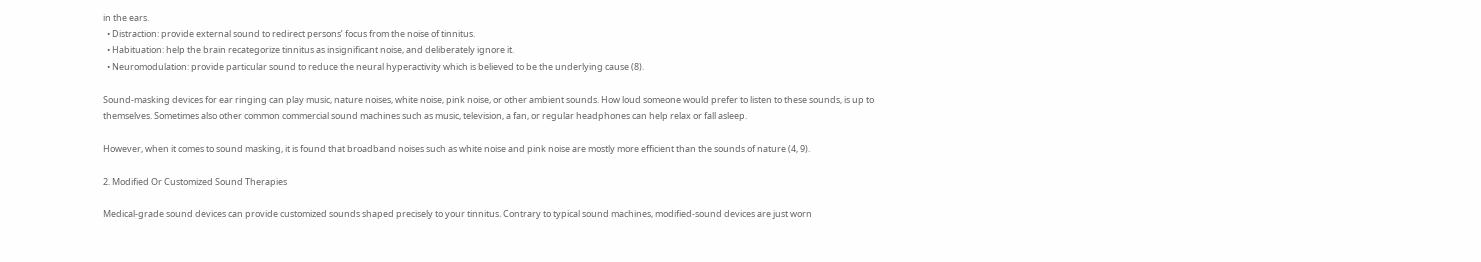in the ears.
  • Distraction: provide external sound to redirect persons’ focus from the noise of tinnitus.
  • Habituation: help the brain recategorize tinnitus as insignificant noise, and deliberately ignore it.
  • Neuromodulation: provide particular sound to reduce the neural hyperactivity which is believed to be the underlying cause (8).

Sound-masking devices for ear ringing can play music, nature noises, white noise, pink noise, or other ambient sounds. How loud someone would prefer to listen to these sounds, is up to themselves. Sometimes also other common commercial sound machines such as music, television, a fan, or regular headphones can help relax or fall asleep.

However, when it comes to sound masking, it is found that broadband noises such as white noise and pink noise are mostly more efficient than the sounds of nature (4, 9).

2. Modified Or Customized Sound Therapies

Medical-grade sound devices can provide customized sounds shaped precisely to your tinnitus. Contrary to typical sound machines, modified-sound devices are just worn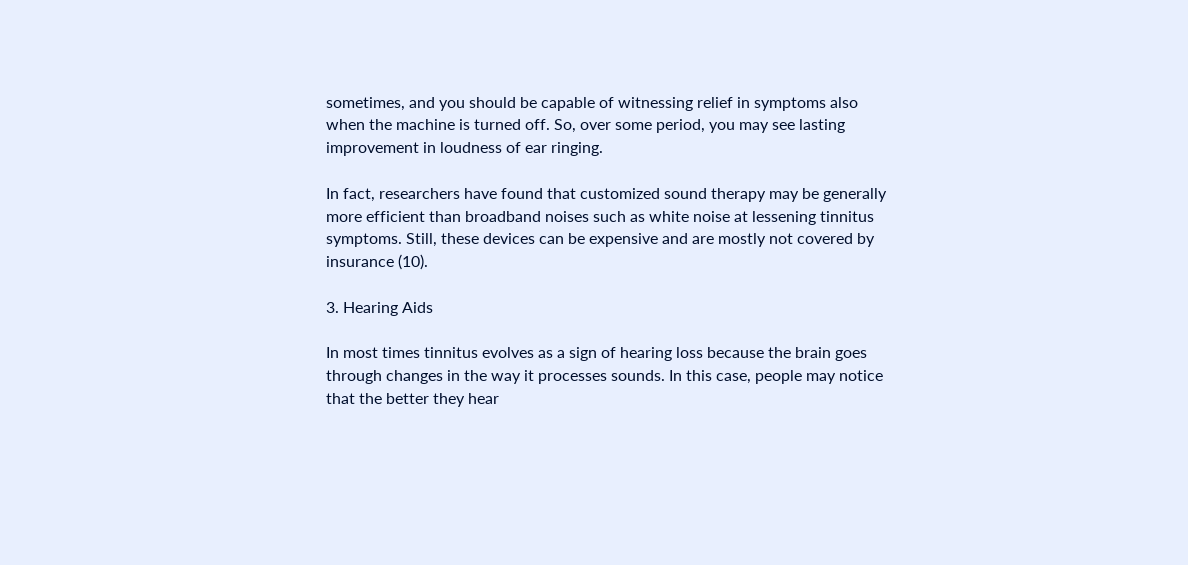sometimes, and you should be capable of witnessing relief in symptoms also when the machine is turned off. So, over some period, you may see lasting improvement in loudness of ear ringing.

In fact, researchers have found that customized sound therapy may be generally more efficient than broadband noises such as white noise at lessening tinnitus symptoms. Still, these devices can be expensive and are mostly not covered by insurance (10).

3. Hearing Aids

In most times tinnitus evolves as a sign of hearing loss because the brain goes through changes in the way it processes sounds. In this case, people may notice that the better they hear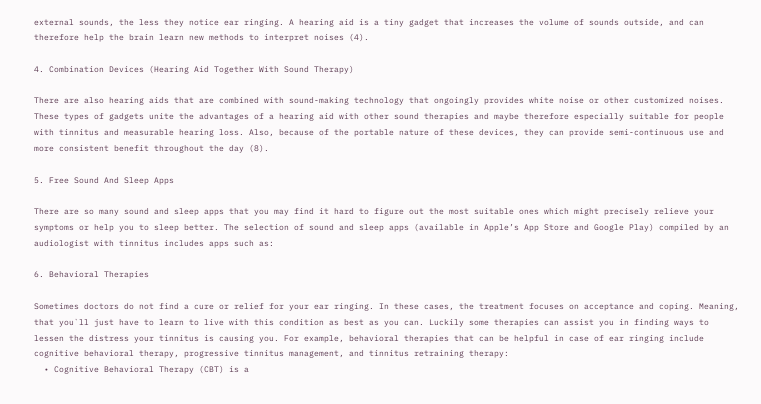external sounds, the less they notice ear ringing. A hearing aid is a tiny gadget that increases the volume of sounds outside, and can therefore help the brain learn new methods to interpret noises (4).

4. Combination Devices (Hearing Aid Together With Sound Therapy)

There are also hearing aids that are combined with sound-making technology that ongoingly provides white noise or other customized noises. These types of gadgets unite the advantages of a hearing aid with other sound therapies and maybe therefore especially suitable for people with tinnitus and measurable hearing loss. Also, because of the portable nature of these devices, they can provide semi-continuous use and more consistent benefit throughout the day (8).

5. Free Sound And Sleep Apps

There are so many sound and sleep apps that you may find it hard to figure out the most suitable ones which might precisely relieve your symptoms or help you to sleep better. The selection of sound and sleep apps (available in Apple’s App Store and Google Play) compiled by an audiologist with tinnitus includes apps such as:

6. Behavioral Therapies

Sometimes doctors do not find a cure or relief for your ear ringing. In these cases, the treatment focuses on acceptance and coping. Meaning, that you`ll just have to learn to live with this condition as best as you can. Luckily some therapies can assist you in finding ways to lessen the distress your tinnitus is causing you. For example, behavioral therapies that can be helpful in case of ear ringing include cognitive behavioral therapy, progressive tinnitus management, and tinnitus retraining therapy:
  • Cognitive Behavioral Therapy (CBT) is a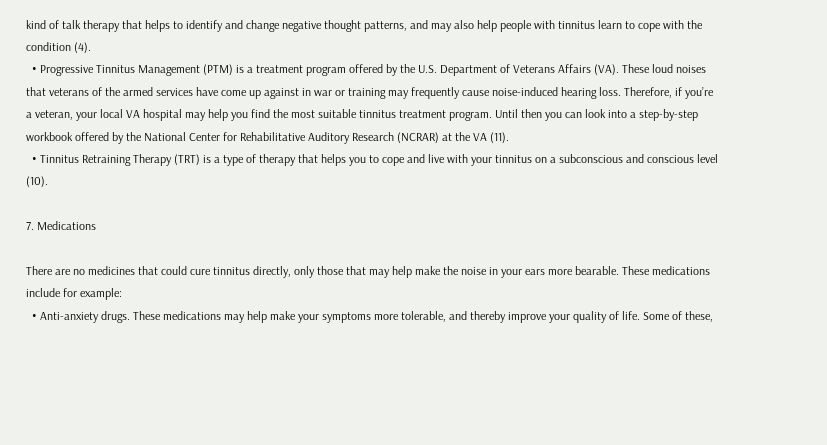kind of talk therapy that helps to identify and change negative thought patterns, and may also help people with tinnitus learn to cope with the condition (4).
  • Progressive Tinnitus Management (PTM) is a treatment program offered by the U.S. Department of Veterans Affairs (VA). These loud noises that veterans of the armed services have come up against in war or training may frequently cause noise-induced hearing loss. Therefore, if you’re a veteran, your local VA hospital may help you find the most suitable tinnitus treatment program. Until then you can look into a step-by-step workbook offered by the National Center for Rehabilitative Auditory Research (NCRAR) at the VA (11).
  • Tinnitus Retraining Therapy (TRT) is a type of therapy that helps you to cope and live with your tinnitus on a subconscious and conscious level (10).

7. Medications

There are no medicines that could cure tinnitus directly, only those that may help make the noise in your ears more bearable. These medications include for example:
  • Anti-anxiety drugs. These medications may help make your symptoms more tolerable, and thereby improve your quality of life. Some of these,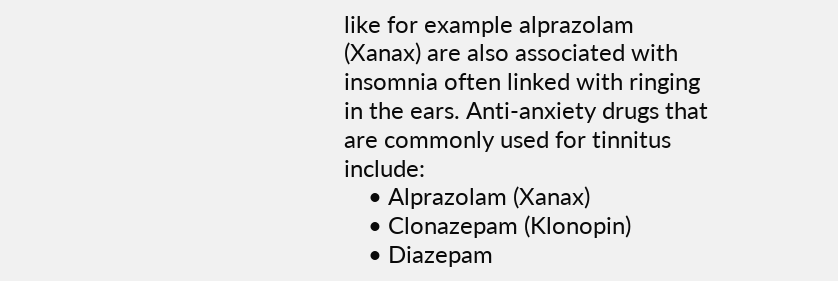like for example alprazolam (Xanax) are also associated with insomnia often linked with ringing in the ears. Anti-anxiety drugs that are commonly used for tinnitus include:
    • Alprazolam (Xanax)
    • Clonazepam (Klonopin)
    • Diazepam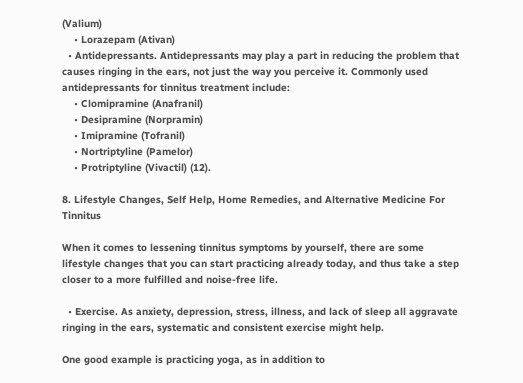(Valium)
    • Lorazepam (Ativan)
  • Antidepressants. Antidepressants may play a part in reducing the problem that causes ringing in the ears, not just the way you perceive it. Commonly used antidepressants for tinnitus treatment include:
    • Clomipramine (Anafranil)
    • Desipramine (Norpramin)
    • Imipramine (Tofranil)
    • Nortriptyline (Pamelor)
    • Protriptyline (Vivactil) (12).

8. Lifestyle Changes, Self Help, Home Remedies, and Alternative Medicine For Tinnitus

When it comes to lessening tinnitus symptoms by yourself, there are some lifestyle changes that you can start practicing already today, and thus take a step closer to a more fulfilled and noise-free life.

  • Exercise. As anxiety, depression, stress, illness, and lack of sleep all aggravate ringing in the ears, systematic and consistent exercise might help.

One good example is practicing yoga, as in addition to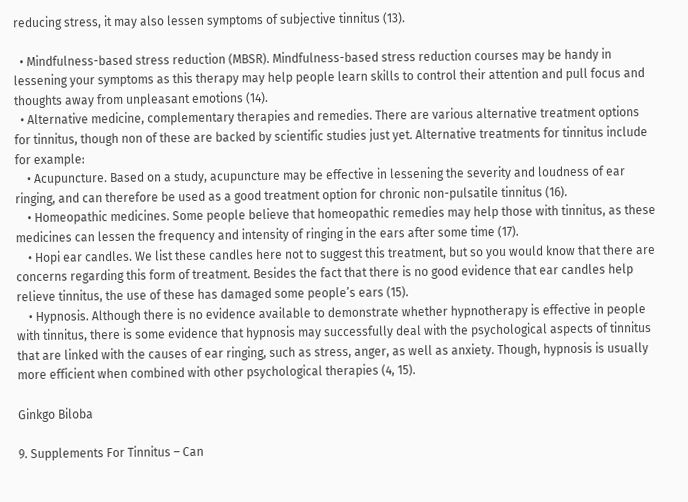reducing stress, it may also lessen symptoms of subjective tinnitus (13).

  • Mindfulness-based stress reduction (MBSR). Mindfulness-based stress reduction courses may be handy in lessening your symptoms as this therapy may help people learn skills to control their attention and pull focus and thoughts away from unpleasant emotions (14).
  • Alternative medicine, complementary therapies and remedies. There are various alternative treatment options for tinnitus, though non of these are backed by scientific studies just yet. Alternative treatments for tinnitus include for example:
    • Acupuncture. Based on a study, acupuncture may be effective in lessening the severity and loudness of ear ringing, and can therefore be used as a good treatment option for chronic non-pulsatile tinnitus (16).
    • Homeopathic medicines. Some people believe that homeopathic remedies may help those with tinnitus, as these medicines can lessen the frequency and intensity of ringing in the ears after some time (17).
    • Hopi ear candles. We list these candles here not to suggest this treatment, but so you would know that there are concerns regarding this form of treatment. Besides the fact that there is no good evidence that ear candles help relieve tinnitus, the use of these has damaged some people’s ears (15).
    • Hypnosis. Although there is no evidence available to demonstrate whether hypnotherapy is effective in people with tinnitus, there is some evidence that hypnosis may successfully deal with the psychological aspects of tinnitus that are linked with the causes of ear ringing, such as stress, anger, as well as anxiety. Though, hypnosis is usually more efficient when combined with other psychological therapies (4, 15).

Ginkgo Biloba

9. Supplements For Tinnitus – Can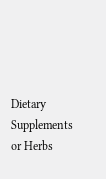Dietary Supplements or Herbs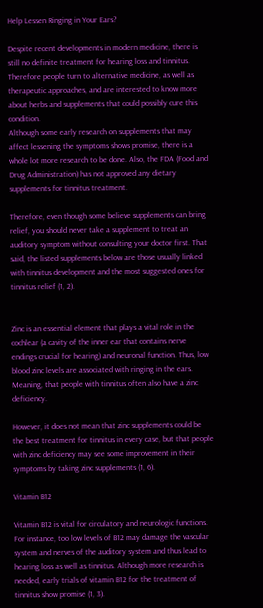Help Lessen Ringing in Your Ears?

Despite recent developments in modern medicine, there is still no definite treatment for hearing loss and tinnitus. Therefore people turn to alternative medicine, as well as therapeutic approaches, and are interested to know more about herbs and supplements that could possibly cure this condition.
Although some early research on supplements that may affect lessening the symptoms shows promise, there is a whole lot more research to be done. Also, the FDA (Food and Drug Administration) has not approved any dietary supplements for tinnitus treatment.

Therefore, even though some believe supplements can bring relief, you should never take a supplement to treat an auditory symptom without consulting your doctor first. That said, the listed supplements below are those usually linked with tinnitus development and the most suggested ones for tinnitus relief (1, 2).


Zinc is an essential element that plays a vital role in the cochlear (a cavity of the inner ear that contains nerve endings crucial for hearing) and neuronal function. Thus, low blood zinc levels are associated with ringing in the ears. Meaning, that people with tinnitus often also have a zinc deficiency.

However, it does not mean that zinc supplements could be the best treatment for tinnitus in every case, but that people with zinc deficiency may see some improvement in their symptoms by taking zinc supplements (1, 6).

Vitamin B12

Vitamin B12 is vital for circulatory and neurologic functions. For instance, too low levels of B12 may damage the vascular system and nerves of the auditory system and thus lead to hearing loss as well as tinnitus. Although more research is needed, early trials of vitamin B12 for the treatment of tinnitus show promise (1, 3).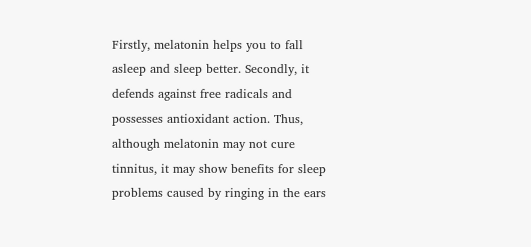Firstly, melatonin helps you to fall asleep and sleep better. Secondly, it defends against free radicals and possesses antioxidant action. Thus, although melatonin may not cure tinnitus, it may show benefits for sleep problems caused by ringing in the ears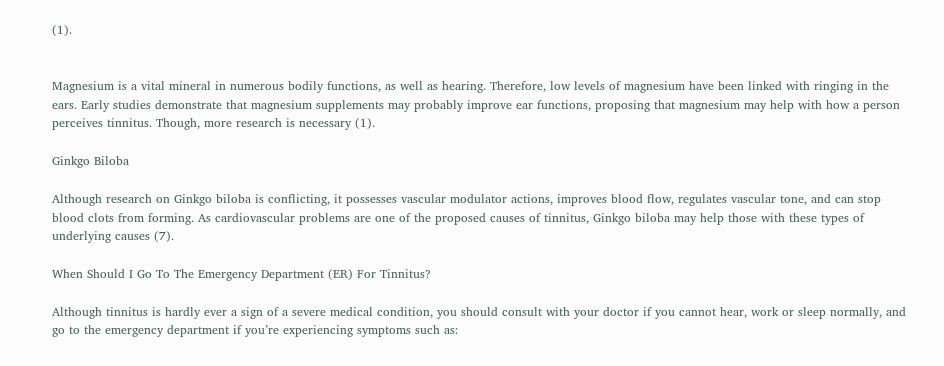(1).


Magnesium is a vital mineral in numerous bodily functions, as well as hearing. Therefore, low levels of magnesium have been linked with ringing in the ears. Early studies demonstrate that magnesium supplements may probably improve ear functions, proposing that magnesium may help with how a person perceives tinnitus. Though, more research is necessary (1).

Ginkgo Biloba

Although research on Ginkgo biloba is conflicting, it possesses vascular modulator actions, improves blood flow, regulates vascular tone, and can stop blood clots from forming. As cardiovascular problems are one of the proposed causes of tinnitus, Ginkgo biloba may help those with these types of underlying causes (7).

When Should I Go To The Emergency Department (ER) For Tinnitus?

Although tinnitus is hardly ever a sign of a severe medical condition, you should consult with your doctor if you cannot hear, work or sleep normally, and go to the emergency department if you’re experiencing symptoms such as: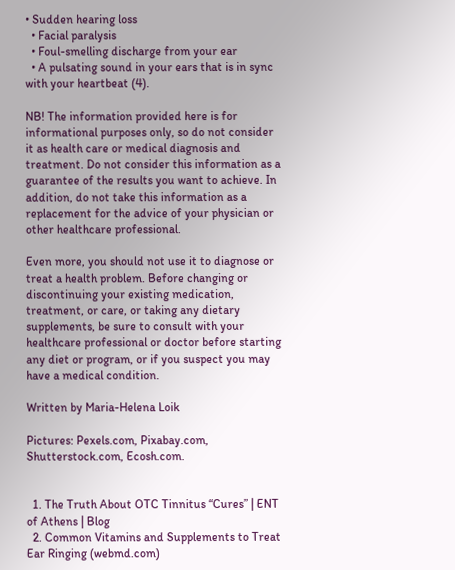• Sudden hearing loss
  • Facial paralysis
  • Foul-smelling discharge from your ear
  • A pulsating sound in your ears that is in sync with your heartbeat (4).

NB! The information provided here is for informational purposes only, so do not consider it as health care or medical diagnosis and treatment. Do not consider this information as a guarantee of the results you want to achieve. In addition, do not take this information as a replacement for the advice of your physician or other healthcare professional.

Even more, you should not use it to diagnose or treat a health problem. Before changing or discontinuing your existing medication, treatment, or care, or taking any dietary supplements, be sure to consult with your healthcare professional or doctor before starting any diet or program, or if you suspect you may have a medical condition.

Written by Maria-Helena Loik

Pictures: Pexels.com, Pixabay.com, Shutterstock.com, Ecosh.com.


  1. The Truth About OTC Tinnitus “Cures” | ENT of Athens | Blog
  2. Common Vitamins and Supplements to Treat Ear Ringing (webmd.com)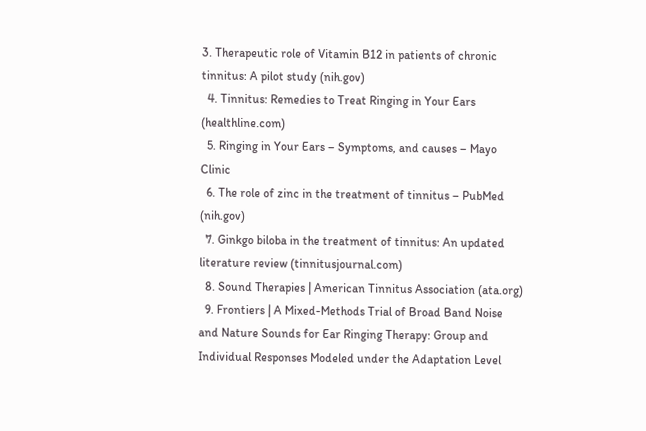3. Therapeutic role of Vitamin B12 in patients of chronic tinnitus: A pilot study (nih.gov)
  4. Tinnitus: Remedies to Treat Ringing in Your Ears (healthline.com)
  5. Ringing in Your Ears – Symptoms, and causes – Mayo Clinic
  6. The role of zinc in the treatment of tinnitus – PubMed (nih.gov)
  7. Ginkgo biloba in the treatment of tinnitus: An updated literature review (tinnitusjournal.com)
  8. Sound Therapies | American Tinnitus Association (ata.org)
  9. Frontiers | A Mixed-Methods Trial of Broad Band Noise and Nature Sounds for Ear Ringing Therapy: Group and Individual Responses Modeled under the Adaptation Level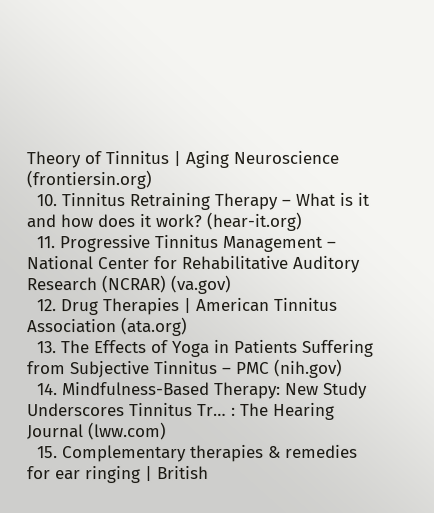Theory of Tinnitus | Aging Neuroscience (frontiersin.org)
  10. Tinnitus Retraining Therapy – What is it and how does it work? (hear-it.org)
  11. Progressive Tinnitus Management – National Center for Rehabilitative Auditory Research (NCRAR) (va.gov)
  12. Drug Therapies | American Tinnitus Association (ata.org)
  13. The Effects of Yoga in Patients Suffering from Subjective Tinnitus – PMC (nih.gov)
  14. Mindfulness-Based Therapy: New Study Underscores Tinnitus Tr… : The Hearing Journal (lww.com)
  15. Complementary therapies & remedies for ear ringing | British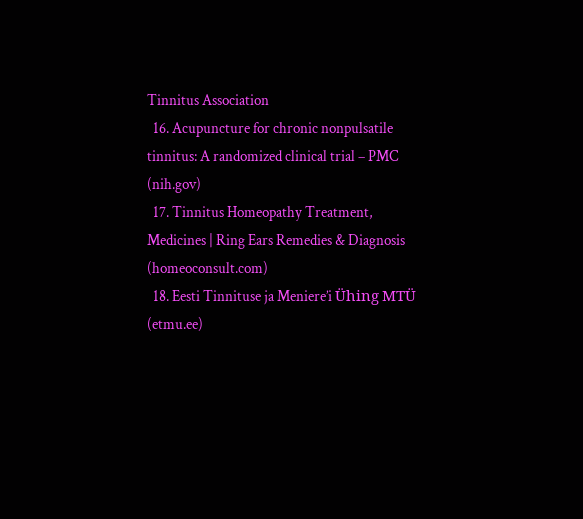Tinnitus Association
  16. Acupuncture for chronic nonpulsatile tinnitus: A randomized clinical trial – PMC (nih.gov)
  17. Tinnitus Homeopathy Treatment, Medicines | Ring Ears Remedies & Diagnosis (homeoconsult.com)
  18. Eesti Tinnituse ja Meniere’i Ühing MTÜ (etmu.ee)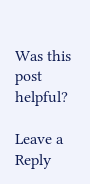Was this post helpful?

Leave a Reply